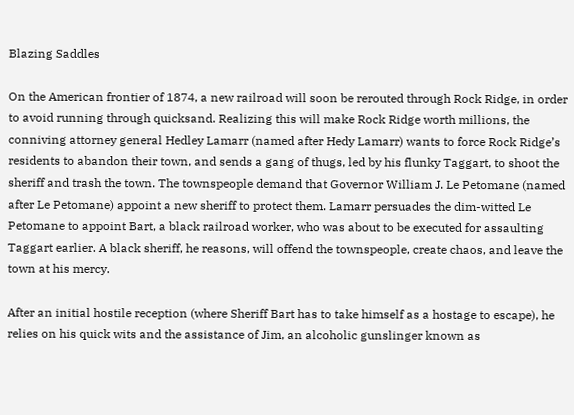Blazing Saddles

On the American frontier of 1874, a new railroad will soon be rerouted through Rock Ridge, in order to avoid running through quicksand. Realizing this will make Rock Ridge worth millions, the conniving attorney general Hedley Lamarr (named after Hedy Lamarr) wants to force Rock Ridge’s residents to abandon their town, and sends a gang of thugs, led by his flunky Taggart, to shoot the sheriff and trash the town. The townspeople demand that Governor William J. Le Petomane (named after Le Petomane) appoint a new sheriff to protect them. Lamarr persuades the dim-witted Le Petomane to appoint Bart, a black railroad worker, who was about to be executed for assaulting Taggart earlier. A black sheriff, he reasons, will offend the townspeople, create chaos, and leave the town at his mercy.

After an initial hostile reception (where Sheriff Bart has to take himself as a hostage to escape), he relies on his quick wits and the assistance of Jim, an alcoholic gunslinger known as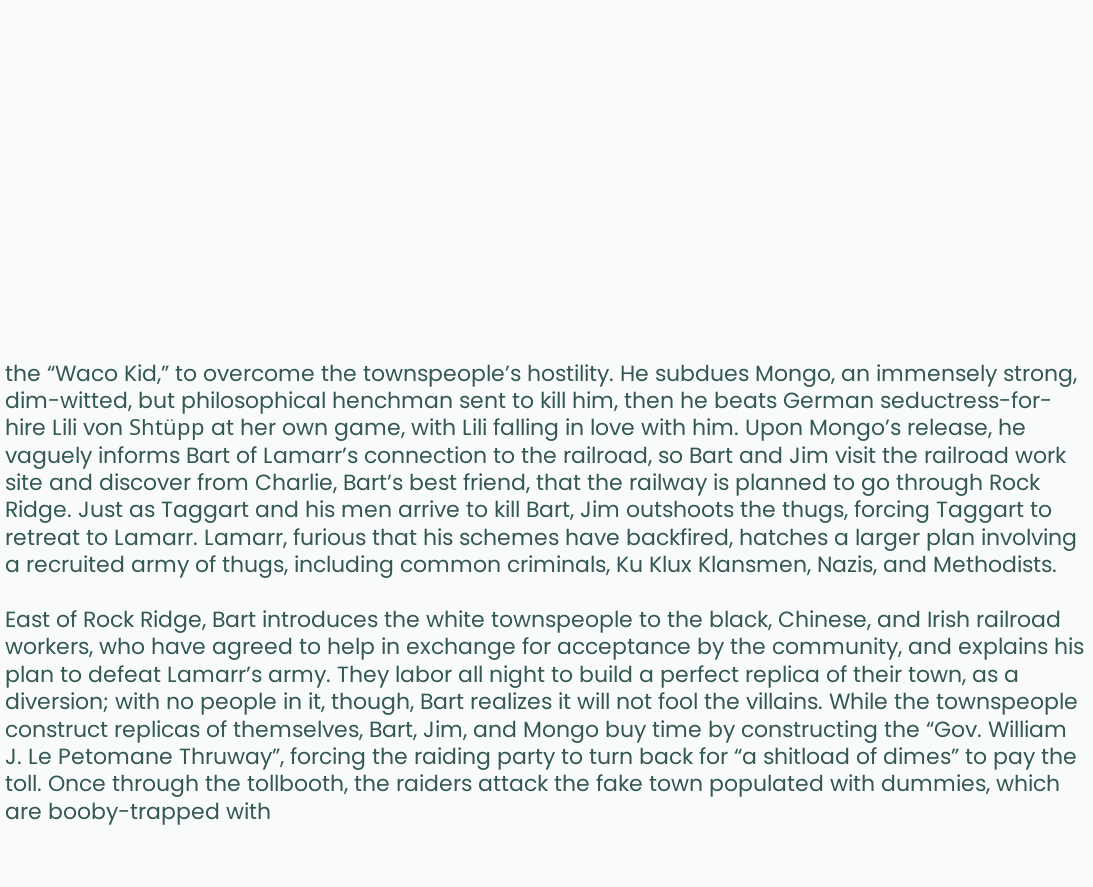the “Waco Kid,” to overcome the townspeople’s hostility. He subdues Mongo, an immensely strong, dim-witted, but philosophical henchman sent to kill him, then he beats German seductress-for-hire Lili von Shtüpp at her own game, with Lili falling in love with him. Upon Mongo’s release, he vaguely informs Bart of Lamarr’s connection to the railroad, so Bart and Jim visit the railroad work site and discover from Charlie, Bart’s best friend, that the railway is planned to go through Rock Ridge. Just as Taggart and his men arrive to kill Bart, Jim outshoots the thugs, forcing Taggart to retreat to Lamarr. Lamarr, furious that his schemes have backfired, hatches a larger plan involving a recruited army of thugs, including common criminals, Ku Klux Klansmen, Nazis, and Methodists.

East of Rock Ridge, Bart introduces the white townspeople to the black, Chinese, and Irish railroad workers, who have agreed to help in exchange for acceptance by the community, and explains his plan to defeat Lamarr’s army. They labor all night to build a perfect replica of their town, as a diversion; with no people in it, though, Bart realizes it will not fool the villains. While the townspeople construct replicas of themselves, Bart, Jim, and Mongo buy time by constructing the “Gov. William J. Le Petomane Thruway”, forcing the raiding party to turn back for “a shitload of dimes” to pay the toll. Once through the tollbooth, the raiders attack the fake town populated with dummies, which are booby-trapped with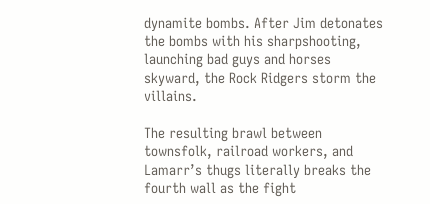dynamite bombs. After Jim detonates the bombs with his sharpshooting, launching bad guys and horses skyward, the Rock Ridgers storm the villains.

The resulting brawl between townsfolk, railroad workers, and Lamarr’s thugs literally breaks the fourth wall as the fight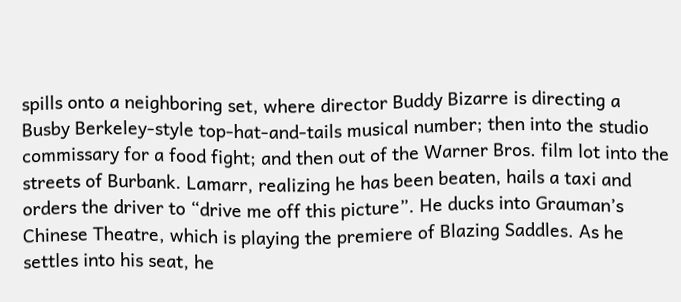spills onto a neighboring set, where director Buddy Bizarre is directing a Busby Berkeley-style top-hat-and-tails musical number; then into the studio commissary for a food fight; and then out of the Warner Bros. film lot into the streets of Burbank. Lamarr, realizing he has been beaten, hails a taxi and orders the driver to “drive me off this picture”. He ducks into Grauman’s Chinese Theatre, which is playing the premiere of Blazing Saddles. As he settles into his seat, he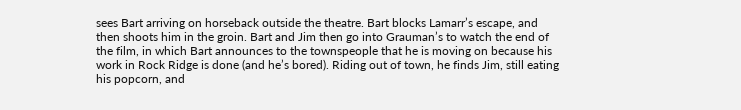sees Bart arriving on horseback outside the theatre. Bart blocks Lamarr’s escape, and then shoots him in the groin. Bart and Jim then go into Grauman’s to watch the end of the film, in which Bart announces to the townspeople that he is moving on because his work in Rock Ridge is done (and he’s bored). Riding out of town, he finds Jim, still eating his popcorn, and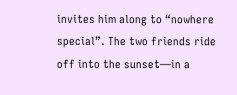invites him along to “nowhere special”. The two friends ride off into the sunset—in a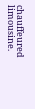chauffeured limousine.